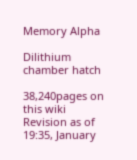Memory Alpha

Dilithium chamber hatch

38,240pages on
this wiki
Revision as of 19:35, January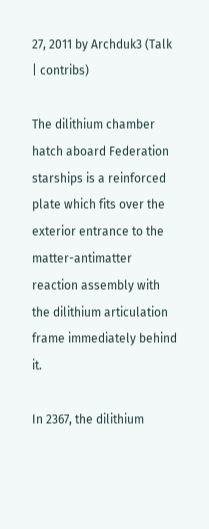27, 2011 by Archduk3 (Talk | contribs)

The dilithium chamber hatch aboard Federation starships is a reinforced plate which fits over the exterior entrance to the matter-antimatter reaction assembly with the dilithium articulation frame immediately behind it.

In 2367, the dilithium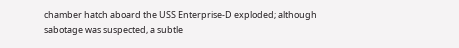chamber hatch aboard the USS Enterprise-D exploded; although sabotage was suspected, a subtle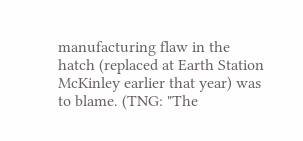manufacturing flaw in the hatch (replaced at Earth Station McKinley earlier that year) was to blame. (TNG: "The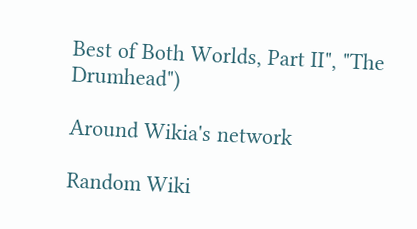Best of Both Worlds, Part II", "The Drumhead")

Around Wikia's network

Random Wiki